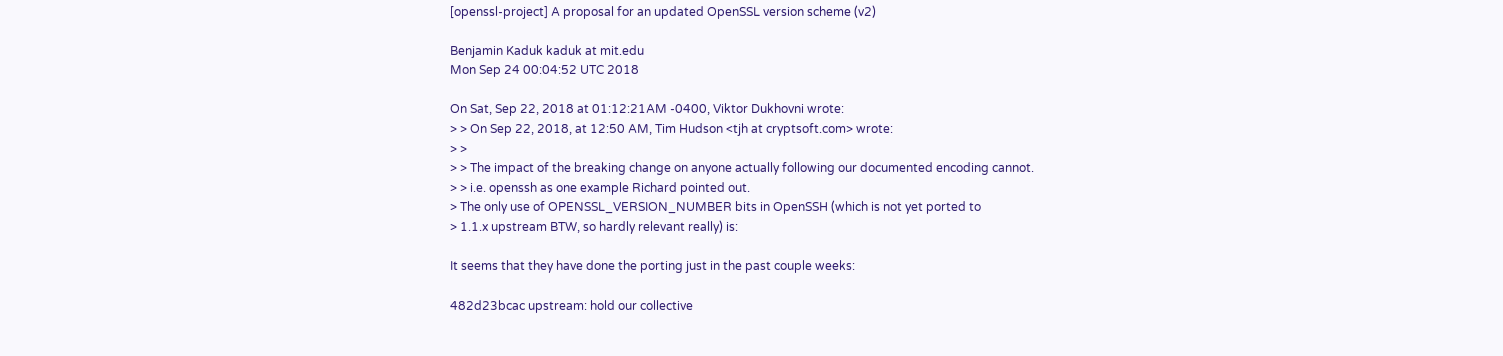[openssl-project] A proposal for an updated OpenSSL version scheme (v2)

Benjamin Kaduk kaduk at mit.edu
Mon Sep 24 00:04:52 UTC 2018

On Sat, Sep 22, 2018 at 01:12:21AM -0400, Viktor Dukhovni wrote:
> > On Sep 22, 2018, at 12:50 AM, Tim Hudson <tjh at cryptsoft.com> wrote:
> >
> > The impact of the breaking change on anyone actually following our documented encoding cannot.
> > i.e. openssh as one example Richard pointed out.
> The only use of OPENSSL_VERSION_NUMBER bits in OpenSSH (which is not yet ported to
> 1.1.x upstream BTW, so hardly relevant really) is:

It seems that they have done the porting just in the past couple weeks:

482d23bcac upstream: hold our collective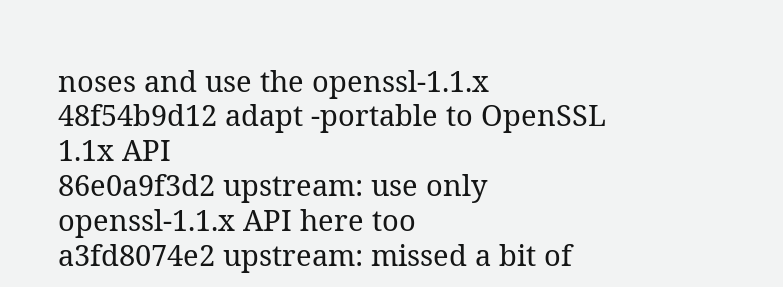noses and use the openssl-1.1.x
48f54b9d12 adapt -portable to OpenSSL 1.1x API
86e0a9f3d2 upstream: use only openssl-1.1.x API here too
a3fd8074e2 upstream: missed a bit of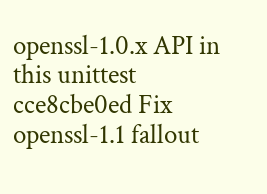openssl-1.0.x API in this unittest
cce8cbe0ed Fix openssl-1.1 fallout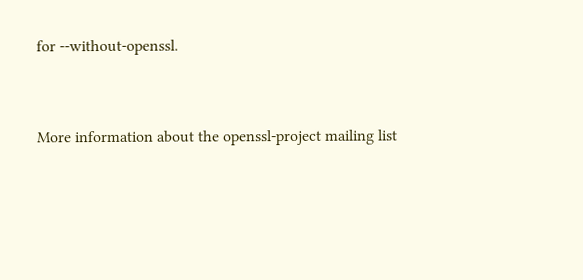for --without-openssl.


More information about the openssl-project mailing list